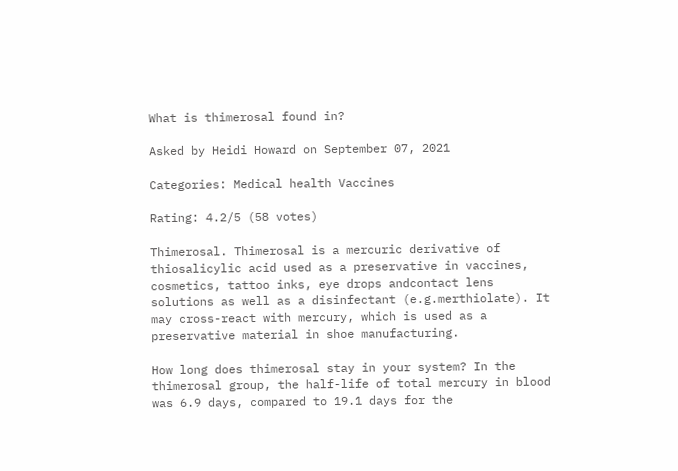What is thimerosal found in?

Asked by Heidi Howard on September 07, 2021

Categories: Medical health Vaccines

Rating: 4.2/5 (58 votes)

Thimerosal. Thimerosal is a mercuric derivative of thiosalicylic acid used as a preservative in vaccines, cosmetics, tattoo inks, eye drops andcontact lens solutions as well as a disinfectant (e.g.merthiolate). It may cross-react with mercury, which is used as a preservative material in shoe manufacturing.

How long does thimerosal stay in your system? In the thimerosal group, the half-life of total mercury in blood was 6.9 days, compared to 19.1 days for the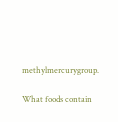methylmercurygroup.

What foods contain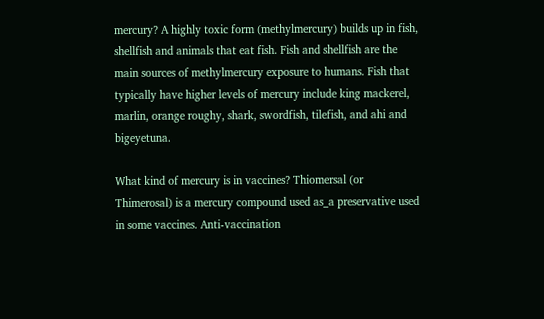mercury? A highly toxic form (methylmercury) builds up in fish, shellfish and animals that eat fish. Fish and shellfish are the main sources of methylmercury exposure to humans. Fish that typically have higher levels of mercury include king mackerel, marlin, orange roughy, shark, swordfish, tilefish, and ahi and bigeyetuna.

What kind of mercury is in vaccines? Thiomersal (or Thimerosal) is a mercury compound used as_a preservative used in some vaccines. Anti-vaccination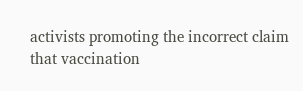activists promoting the incorrect claim that vaccination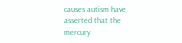causes autism have asserted that the mercury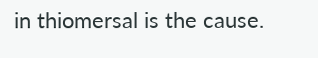in thiomersal is the cause.